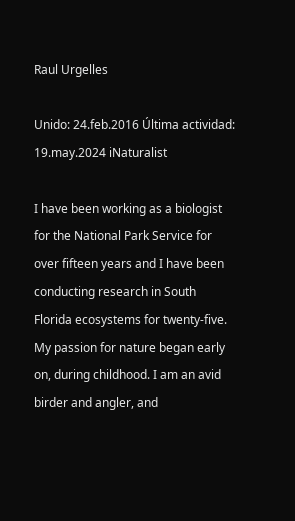Raul Urgelles

Unido: 24.feb.2016 Última actividad: 19.may.2024 iNaturalist

I have been working as a biologist for the National Park Service for over fifteen years and I have been conducting research in South Florida ecosystems for twenty-five. My passion for nature began early on, during childhood. I am an avid birder and angler, and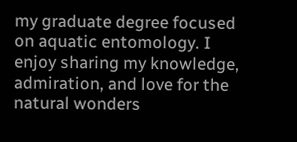my graduate degree focused on aquatic entomology. I enjoy sharing my knowledge, admiration, and love for the natural wonders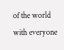of the world with everyone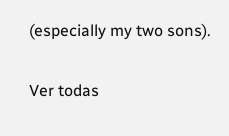(especially my two sons).

Ver todas